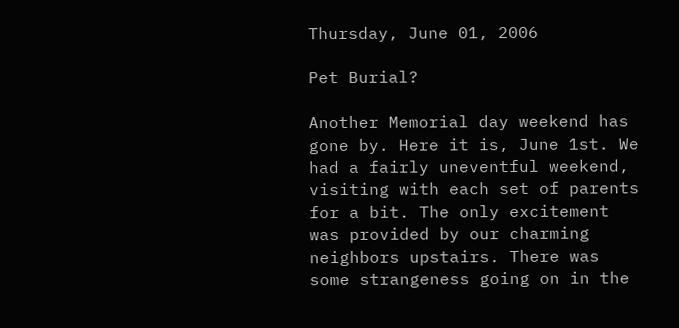Thursday, June 01, 2006

Pet Burial?

Another Memorial day weekend has gone by. Here it is, June 1st. We had a fairly uneventful weekend, visiting with each set of parents for a bit. The only excitement was provided by our charming neighbors upstairs. There was some strangeness going on in the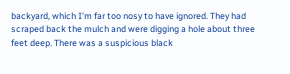backyard, which I'm far too nosy to have ignored. They had scraped back the mulch and were digging a hole about three feet deep. There was a suspicious black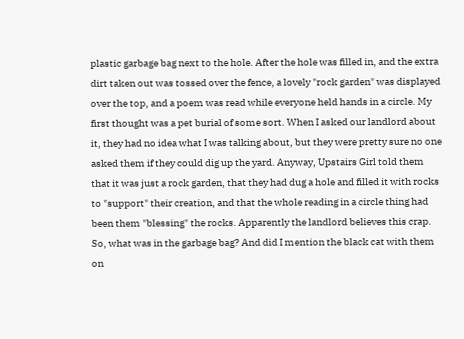plastic garbage bag next to the hole. After the hole was filled in, and the extra dirt taken out was tossed over the fence, a lovely "rock garden" was displayed over the top, and a poem was read while everyone held hands in a circle. My first thought was a pet burial of some sort. When I asked our landlord about it, they had no idea what I was talking about, but they were pretty sure no one asked them if they could dig up the yard. Anyway, Upstairs Girl told them that it was just a rock garden, that they had dug a hole and filled it with rocks to "support" their creation, and that the whole reading in a circle thing had been them "blessing" the rocks. Apparently the landlord believes this crap. So, what was in the garbage bag? And did I mention the black cat with them on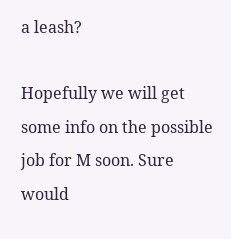a leash?

Hopefully we will get some info on the possible job for M soon. Sure would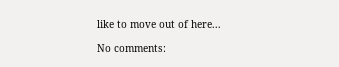like to move out of here...

No comments: